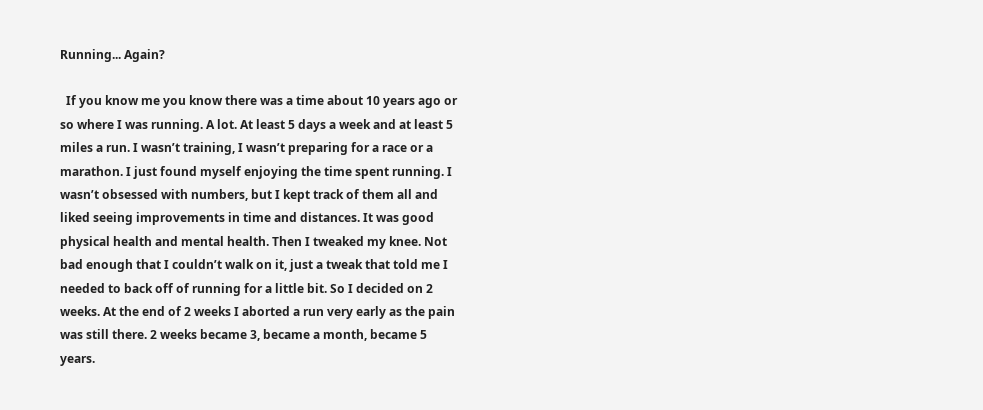Running... Again?

  If you know me you know there was a time about 10 years ago or so where I was running. A lot. At least 5 days a week and at least 5 miles a run. I wasn’t training, I wasn’t preparing for a race or a marathon. I just found myself enjoying the time spent running. I wasn’t obsessed with numbers, but I kept track of them all and liked seeing improvements in time and distances. It was good physical health and mental health. Then I tweaked my knee. Not bad enough that I couldn’t walk on it, just a tweak that told me I needed to back off of running for a little bit. So I decided on 2 weeks. At the end of 2 weeks I aborted a run very early as the pain was still there. 2 weeks became 3, became a month, became 5 years.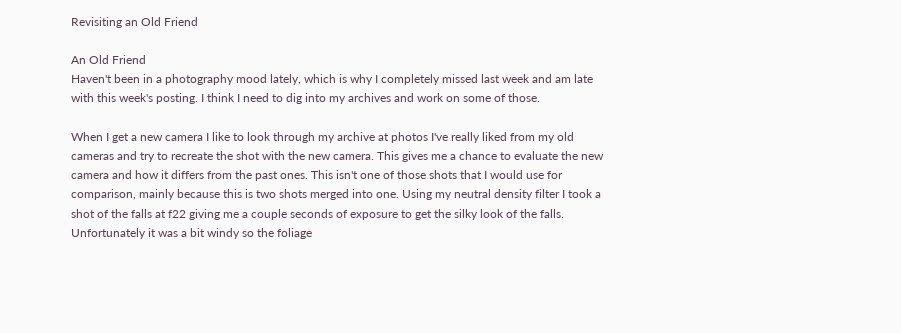Revisiting an Old Friend

An Old Friend
Haven't been in a photography mood lately, which is why I completely missed last week and am late with this week's posting. I think I need to dig into my archives and work on some of those.

When I get a new camera I like to look through my archive at photos I've really liked from my old cameras and try to recreate the shot with the new camera. This gives me a chance to evaluate the new camera and how it differs from the past ones. This isn't one of those shots that I would use for comparison, mainly because this is two shots merged into one. Using my neutral density filter I took a shot of the falls at f22 giving me a couple seconds of exposure to get the silky look of the falls. Unfortunately it was a bit windy so the foliage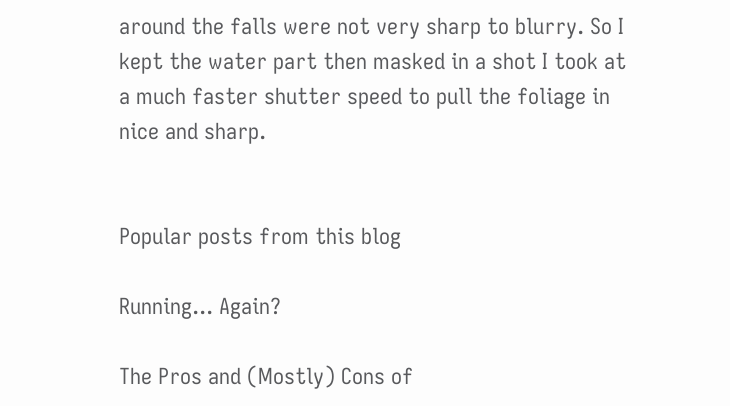around the falls were not very sharp to blurry. So I kept the water part then masked in a shot I took at a much faster shutter speed to pull the foliage in nice and sharp.


Popular posts from this blog

Running... Again?

The Pros and (Mostly) Cons of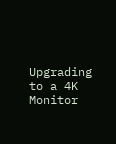Upgrading to a 4K Monitor